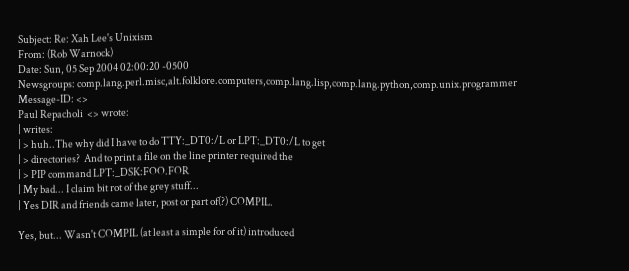Subject: Re: Xah Lee's Unixism
From: (Rob Warnock)
Date: Sun, 05 Sep 2004 02:00:20 -0500
Newsgroups: comp.lang.perl.misc,alt.folklore.computers,comp.lang.lisp,comp.lang.python,comp.unix.programmer
Message-ID: <>
Paul Repacholi  <> wrote:
| writes:
| > huh..The why did I have to do TTY:_DT0:/L or LPT:_DT0:/L to get
| > directories?  And to print a file on the line printer required the
| > PIP command LPT:_DSK:FOO.FOR
| My bad... I claim bit rot of the grey stuff...
| Yes DIR and friends came later, post or part of(?) COMPIL.

Yes, but... Wasn't COMPIL (at least a simple for of it) introduced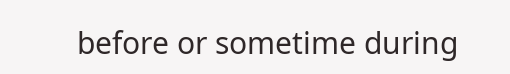before or sometime during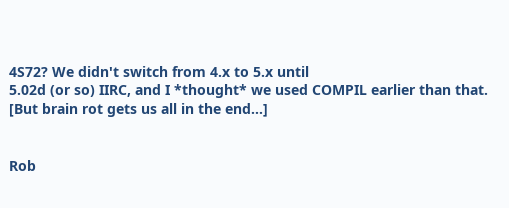4S72? We didn't switch from 4.x to 5.x until
5.02d (or so) IIRC, and I *thought* we used COMPIL earlier than that.
[But brain rot gets us all in the end...]


Rob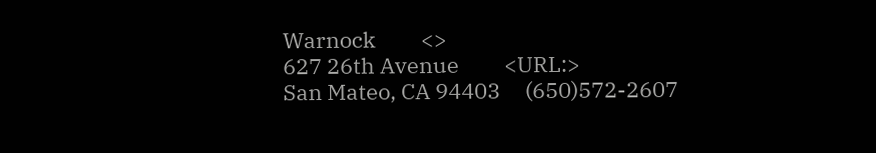Warnock         <>
627 26th Avenue         <URL:>
San Mateo, CA 94403     (650)572-2607